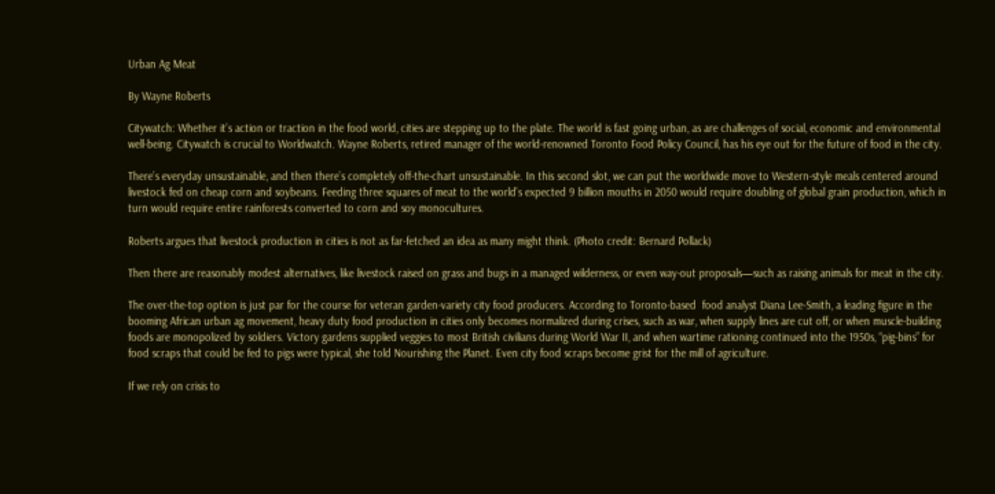Urban Ag Meat

By Wayne Roberts

Citywatch: Whether it’s action or traction in the food world, cities are stepping up to the plate. The world is fast going urban, as are challenges of social, economic and environmental well-being. Citywatch is crucial to Worldwatch. Wayne Roberts, retired manager of the world-renowned Toronto Food Policy Council, has his eye out for the future of food in the city.

There’s everyday unsustainable, and then there’s completely off-the-chart unsustainable. In this second slot, we can put the worldwide move to Western-style meals centered around livestock fed on cheap corn and soybeans. Feeding three squares of meat to the world’s expected 9 billion mouths in 2050 would require doubling of global grain production, which in turn would require entire rainforests converted to corn and soy monocultures.

Roberts argues that livestock production in cities is not as far-fetched an idea as many might think. (Photo credit: Bernard Pollack)

Then there are reasonably modest alternatives, like livestock raised on grass and bugs in a managed wilderness, or even way-out proposals—such as raising animals for meat in the city.

The over-the-top option is just par for the course for veteran garden-variety city food producers. According to Toronto-based  food analyst Diana Lee-Smith, a leading figure in the booming African urban ag movement, heavy duty food production in cities only becomes normalized during crises, such as war, when supply lines are cut off, or when muscle-building foods are monopolized by soldiers. Victory gardens supplied veggies to most British civilians during World War II, and when wartime rationing continued into the 1950s, “pig-bins” for food scraps that could be fed to pigs were typical, she told Nourishing the Planet. Even city food scraps become grist for the mill of agriculture.

If we rely on crisis to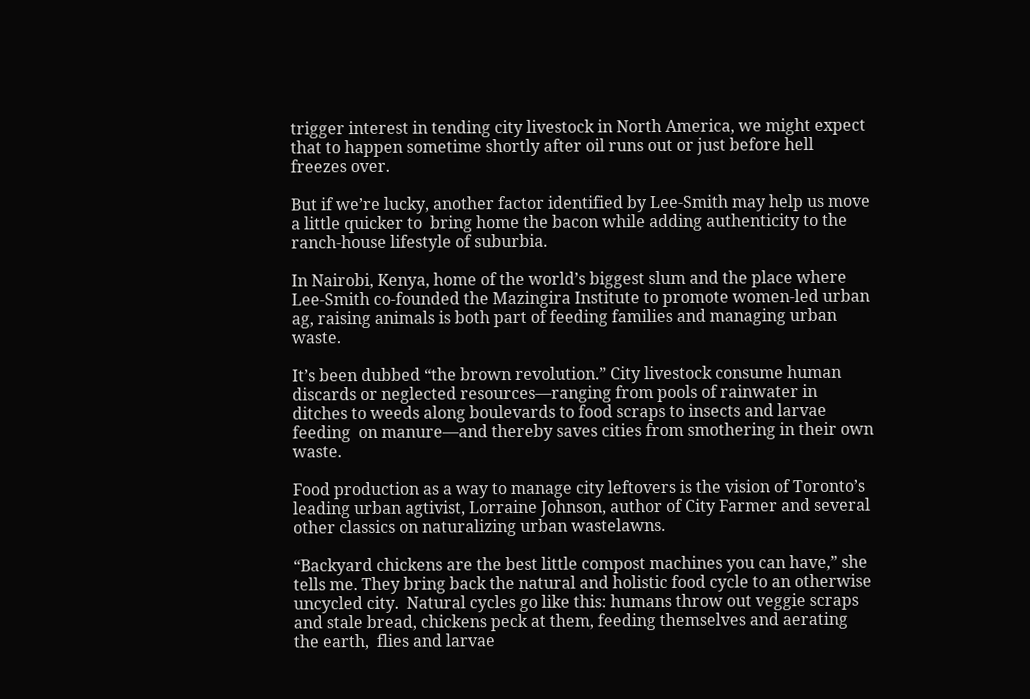trigger interest in tending city livestock in North America, we might expect that to happen sometime shortly after oil runs out or just before hell freezes over.

But if we’re lucky, another factor identified by Lee-Smith may help us move a little quicker to  bring home the bacon while adding authenticity to the ranch-house lifestyle of suburbia.

In Nairobi, Kenya, home of the world’s biggest slum and the place where Lee-Smith co-founded the Mazingira Institute to promote women-led urban ag, raising animals is both part of feeding families and managing urban waste.

It’s been dubbed “the brown revolution.” City livestock consume human discards or neglected resources—ranging from pools of rainwater in ditches to weeds along boulevards to food scraps to insects and larvae feeding  on manure—and thereby saves cities from smothering in their own waste.

Food production as a way to manage city leftovers is the vision of Toronto’s leading urban agtivist, Lorraine Johnson, author of City Farmer and several other classics on naturalizing urban wastelawns.

“Backyard chickens are the best little compost machines you can have,” she tells me. They bring back the natural and holistic food cycle to an otherwise uncycled city.  Natural cycles go like this: humans throw out veggie scraps and stale bread, chickens peck at them, feeding themselves and aerating the earth,  flies and larvae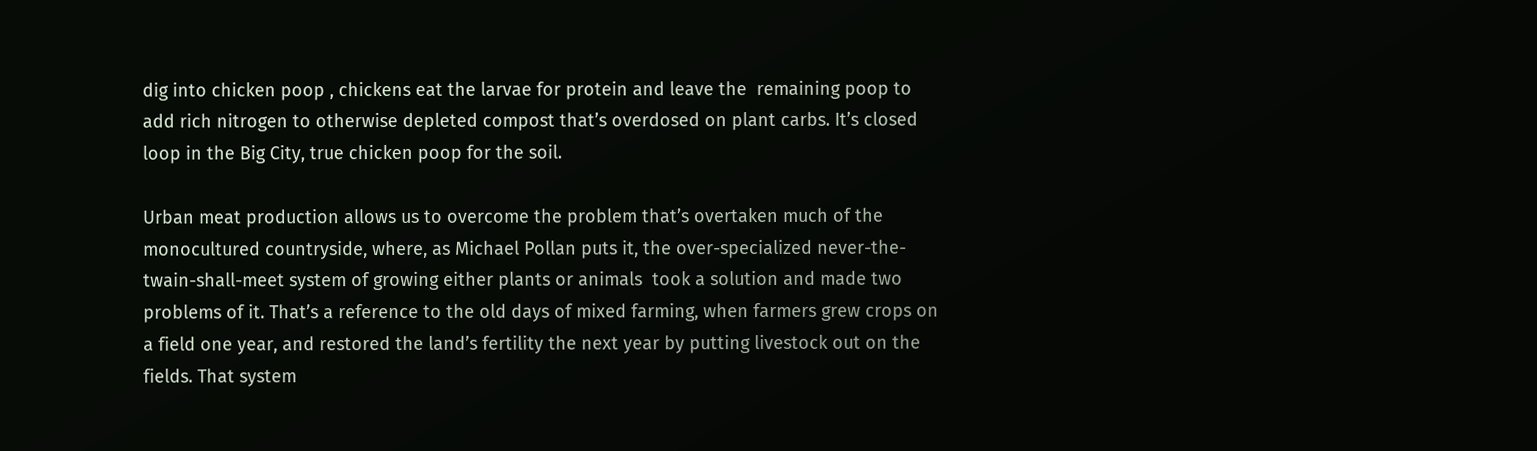dig into chicken poop , chickens eat the larvae for protein and leave the  remaining poop to add rich nitrogen to otherwise depleted compost that’s overdosed on plant carbs. It’s closed loop in the Big City, true chicken poop for the soil.

Urban meat production allows us to overcome the problem that’s overtaken much of the monocultured countryside, where, as Michael Pollan puts it, the over-specialized never-the-twain-shall-meet system of growing either plants or animals  took a solution and made two problems of it. That’s a reference to the old days of mixed farming, when farmers grew crops on a field one year, and restored the land’s fertility the next year by putting livestock out on the fields. That system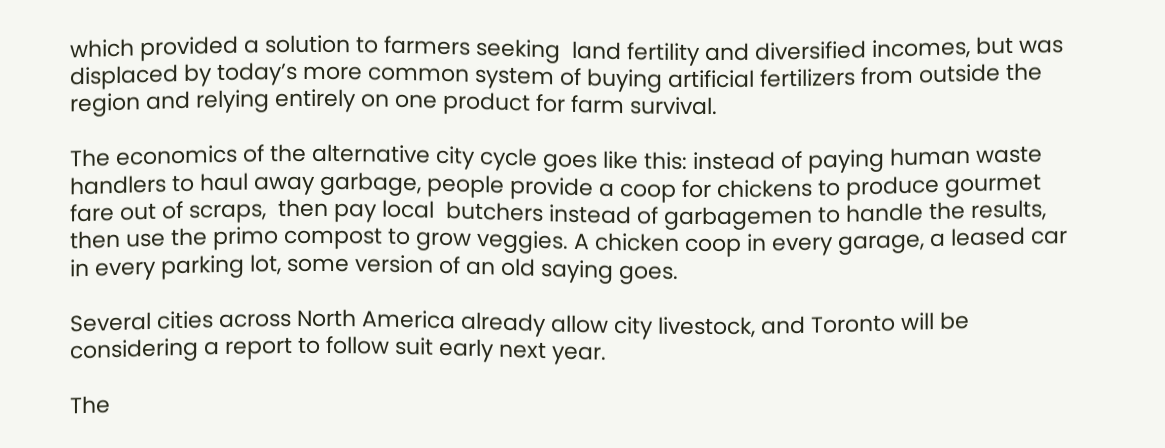which provided a solution to farmers seeking  land fertility and diversified incomes, but was displaced by today’s more common system of buying artificial fertilizers from outside the region and relying entirely on one product for farm survival.

The economics of the alternative city cycle goes like this: instead of paying human waste handlers to haul away garbage, people provide a coop for chickens to produce gourmet fare out of scraps,  then pay local  butchers instead of garbagemen to handle the results, then use the primo compost to grow veggies. A chicken coop in every garage, a leased car in every parking lot, some version of an old saying goes.

Several cities across North America already allow city livestock, and Toronto will be considering a report to follow suit early next year.

The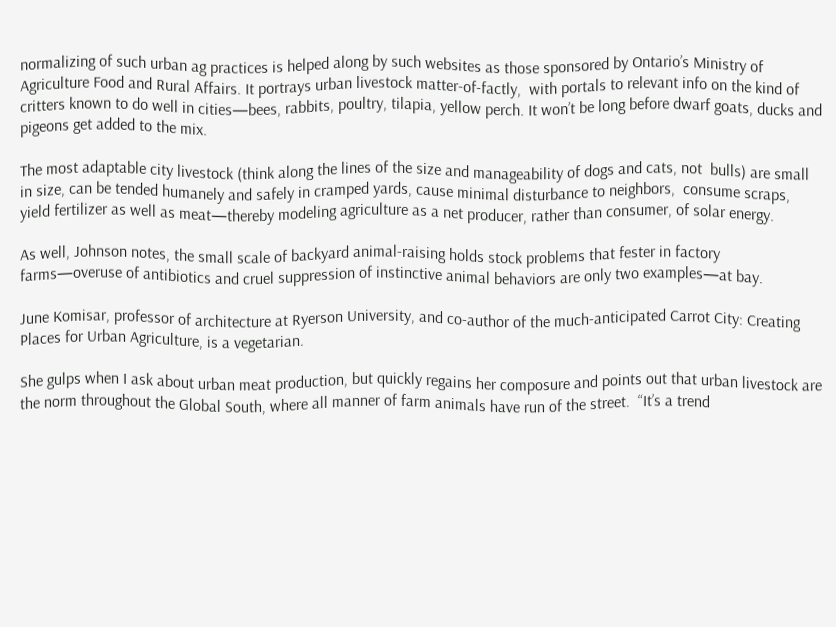normalizing of such urban ag practices is helped along by such websites as those sponsored by Ontario’s Ministry of Agriculture Food and Rural Affairs. It portrays urban livestock matter-of-factly,  with portals to relevant info on the kind of critters known to do well in cities—bees, rabbits, poultry, tilapia, yellow perch. It won’t be long before dwarf goats, ducks and pigeons get added to the mix.

The most adaptable city livestock (think along the lines of the size and manageability of dogs and cats, not  bulls) are small in size, can be tended humanely and safely in cramped yards, cause minimal disturbance to neighbors,  consume scraps, yield fertilizer as well as meat—thereby modeling agriculture as a net producer, rather than consumer, of solar energy.

As well, Johnson notes, the small scale of backyard animal-raising holds stock problems that fester in factory farms—overuse of antibiotics and cruel suppression of instinctive animal behaviors are only two examples—at bay.

June Komisar, professor of architecture at Ryerson University, and co-author of the much-anticipated Carrot City: Creating Places for Urban Agriculture, is a vegetarian.

She gulps when I ask about urban meat production, but quickly regains her composure and points out that urban livestock are the norm throughout the Global South, where all manner of farm animals have run of the street.  “It’s a trend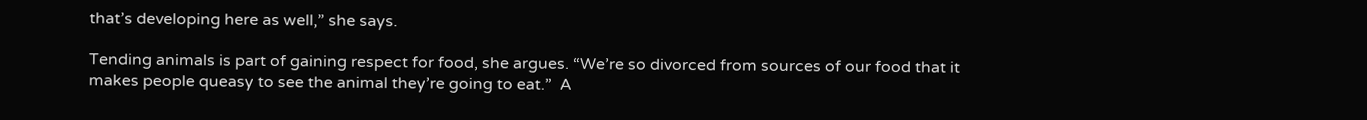that’s developing here as well,” she says.

Tending animals is part of gaining respect for food, she argues. “We’re so divorced from sources of our food that it makes people queasy to see the animal they’re going to eat.”  A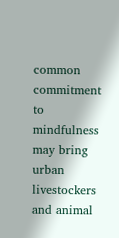common commitment to mindfulness may bring urban livestockers and animal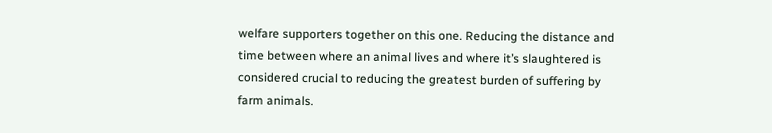welfare supporters together on this one. Reducing the distance and time between where an animal lives and where it’s slaughtered is considered crucial to reducing the greatest burden of suffering by farm animals.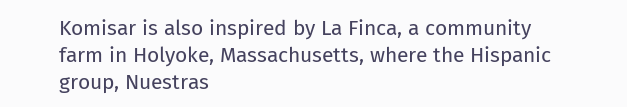Komisar is also inspired by La Finca, a community farm in Holyoke, Massachusetts, where the Hispanic group, Nuestras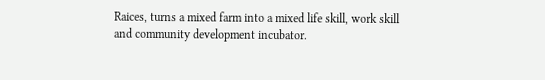Raices, turns a mixed farm into a mixed life skill, work skill and community development incubator.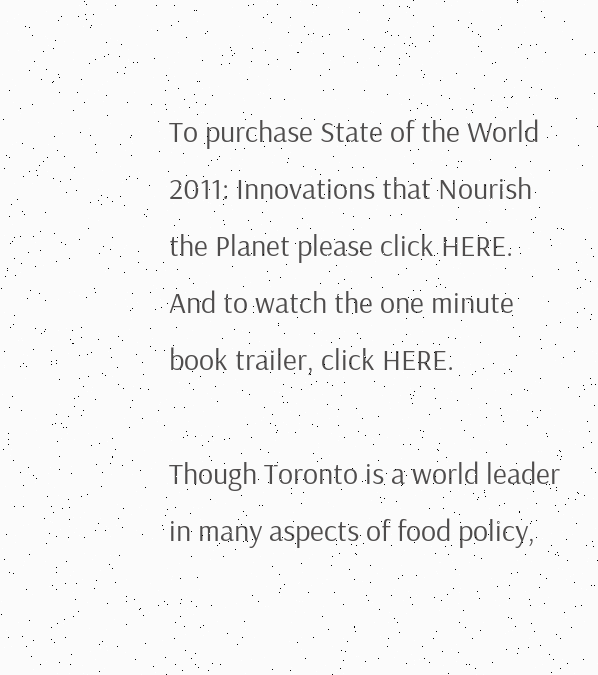To purchase State of the World 2011: Innovations that Nourish the Planet please click HERE. And to watch the one minute book trailer, click HERE.

Though Toronto is a world leader in many aspects of food policy,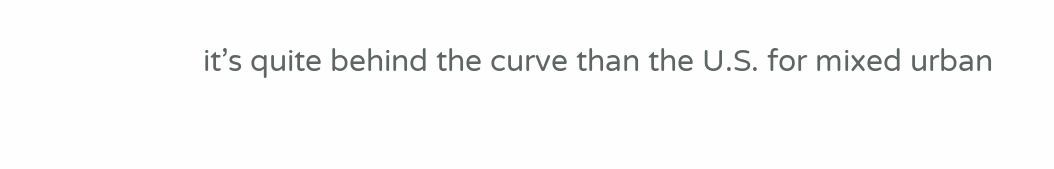it’s quite behind the curve than the U.S. for mixed urban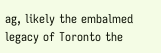ag, likely the embalmed legacy of Toronto the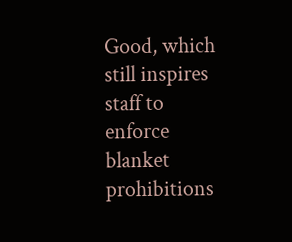Good, which still inspires staff to enforce blanket prohibitions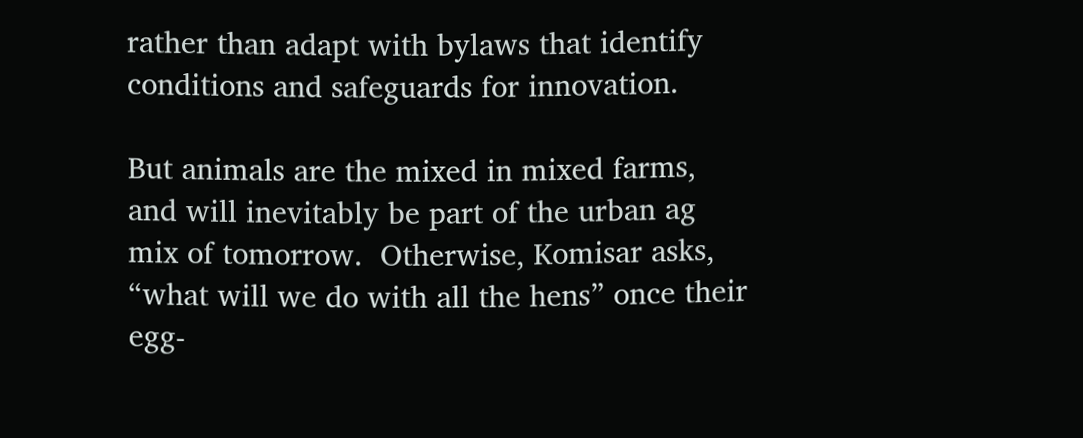rather than adapt with bylaws that identify conditions and safeguards for innovation.

But animals are the mixed in mixed farms, and will inevitably be part of the urban ag mix of tomorrow.  Otherwise, Komisar asks, “what will we do with all the hens” once their egg-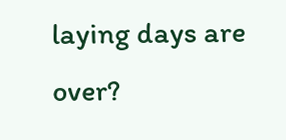laying days are over?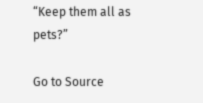“Keep them all as pets?”

Go to Source